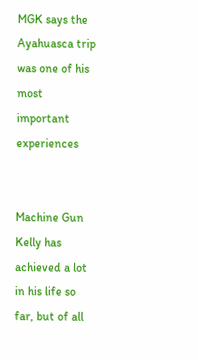MGK says the Ayahuasca trip was one of his most important experiences


Machine Gun Kelly has achieved a lot in his life so far, but of all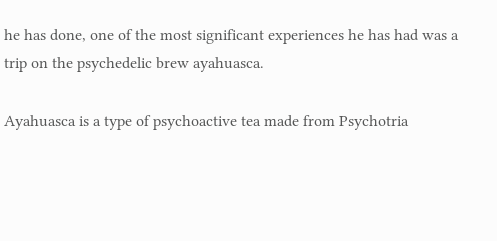he has done, one of the most significant experiences he has had was a trip on the psychedelic brew ayahuasca.

Ayahuasca is a type of psychoactive tea made from Psychotria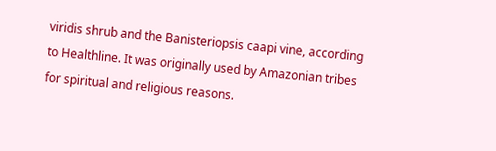viridis shrub and the Banisteriopsis caapi vine, according to Healthline. It was originally used by Amazonian tribes for spiritual and religious reasons.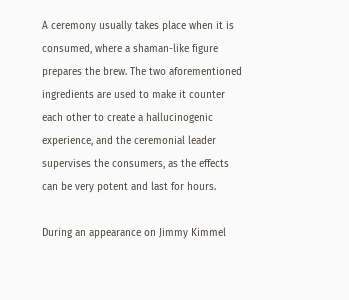A ceremony usually takes place when it is consumed, where a shaman-like figure prepares the brew. The two aforementioned ingredients are used to make it counter each other to create a hallucinogenic experience, and the ceremonial leader supervises the consumers, as the effects can be very potent and last for hours.

During an appearance on Jimmy Kimmel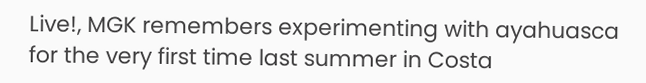Live!, MGK remembers experimenting with ayahuasca for the very first time last summer in Costa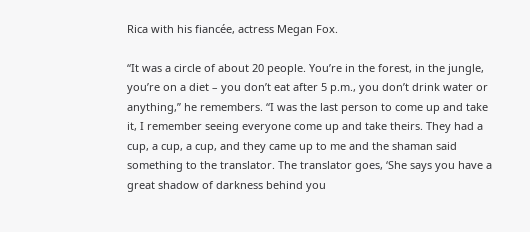Rica with his fiancée, actress Megan Fox.

“It was a circle of about 20 people. You’re in the forest, in the jungle, you’re on a diet – you don’t eat after 5 p.m., you don’t drink water or anything,” he remembers. “I was the last person to come up and take it, I remember seeing everyone come up and take theirs. They had a cup, a cup, a cup, and they came up to me and the shaman said something to the translator. The translator goes, ‘She says you have a great shadow of darkness behind you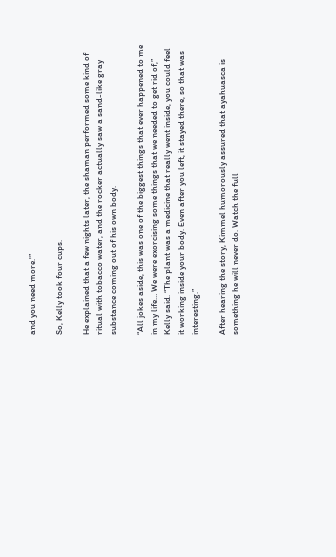and you need more.'”

So, Kelly took four cups.

He explained that a few nights later, the shaman performed some kind of ritual with tobacco water, and the rocker actually saw a sand-like gray substance coming out of his own body.

“All jokes aside, this was one of the biggest things that ever happened to me in my life… We were exorcising some things that we needed to get rid of,” Kelly said. “The plant was a medicine that really went inside, you could feel it working inside your body. Even after you left, it stayed there, so that was interesting.”

After hearing the story, Kimmel humorously assured that ayahuasca is something he will never do. Watch the full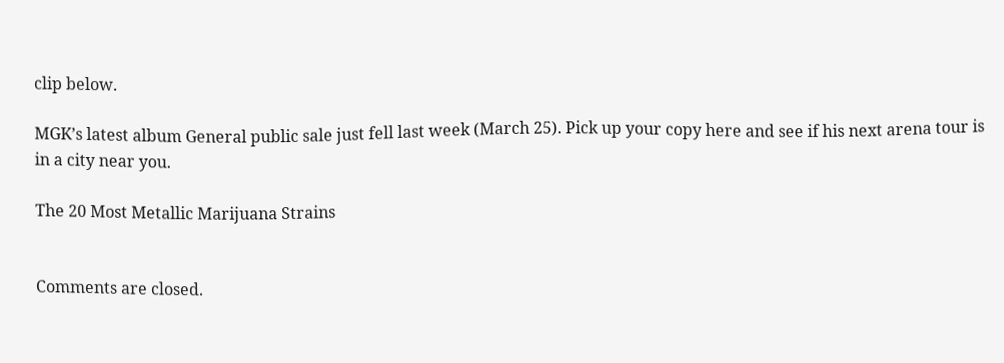clip below.

MGK’s latest album General public sale just fell last week (March 25). Pick up your copy here and see if his next arena tour is in a city near you.

The 20 Most Metallic Marijuana Strains


Comments are closed.